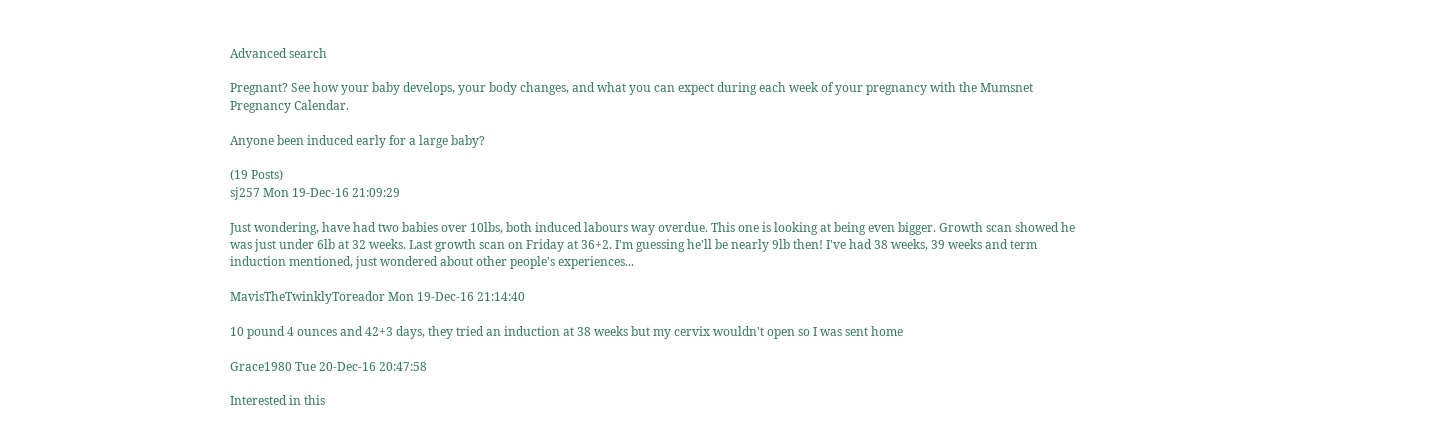Advanced search

Pregnant? See how your baby develops, your body changes, and what you can expect during each week of your pregnancy with the Mumsnet Pregnancy Calendar.

Anyone been induced early for a large baby?

(19 Posts)
sj257 Mon 19-Dec-16 21:09:29

Just wondering, have had two babies over 10lbs, both induced labours way overdue. This one is looking at being even bigger. Growth scan showed he was just under 6lb at 32 weeks. Last growth scan on Friday at 36+2. I'm guessing he'll be nearly 9lb then! I've had 38 weeks, 39 weeks and term induction mentioned, just wondered about other people's experiences...

MavisTheTwinklyToreador Mon 19-Dec-16 21:14:40

10 pound 4 ounces and 42+3 days, they tried an induction at 38 weeks but my cervix wouldn't open so I was sent home

Grace1980 Tue 20-Dec-16 20:47:58

Interested in this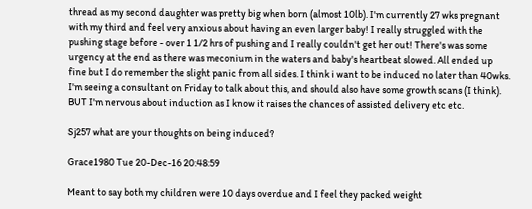thread as my second daughter was pretty big when born (almost 10lb). I'm currently 27 wks pregnant with my third and feel very anxious about having an even larger baby! I really struggled with the pushing stage before - over 1 1/2 hrs of pushing and I really couldn't get her out! There's was some urgency at the end as there was meconium in the waters and baby's heartbeat slowed. All ended up fine but I do remember the slight panic from all sides. I think i want to be induced no later than 40wks. I'm seeing a consultant on Friday to talk about this, and should also have some growth scans (I think). BUT I'm nervous about induction as I know it raises the chances of assisted delivery etc etc.

Sj257 what are your thoughts on being induced?

Grace1980 Tue 20-Dec-16 20:48:59

Meant to say both my children were 10 days overdue and I feel they packed weight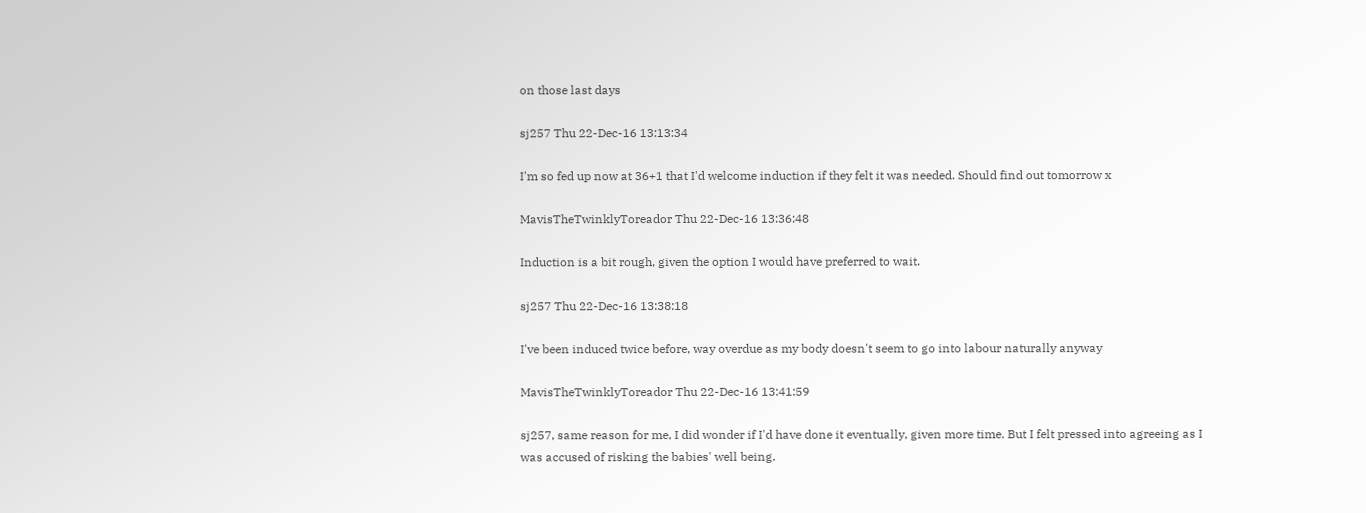on those last days

sj257 Thu 22-Dec-16 13:13:34

I'm so fed up now at 36+1 that I'd welcome induction if they felt it was needed. Should find out tomorrow x

MavisTheTwinklyToreador Thu 22-Dec-16 13:36:48

Induction is a bit rough, given the option I would have preferred to wait.

sj257 Thu 22-Dec-16 13:38:18

I've been induced twice before, way overdue as my body doesn't seem to go into labour naturally anyway

MavisTheTwinklyToreador Thu 22-Dec-16 13:41:59

sj257, same reason for me, I did wonder if I'd have done it eventually, given more time. But I felt pressed into agreeing as I was accused of risking the babies' well being.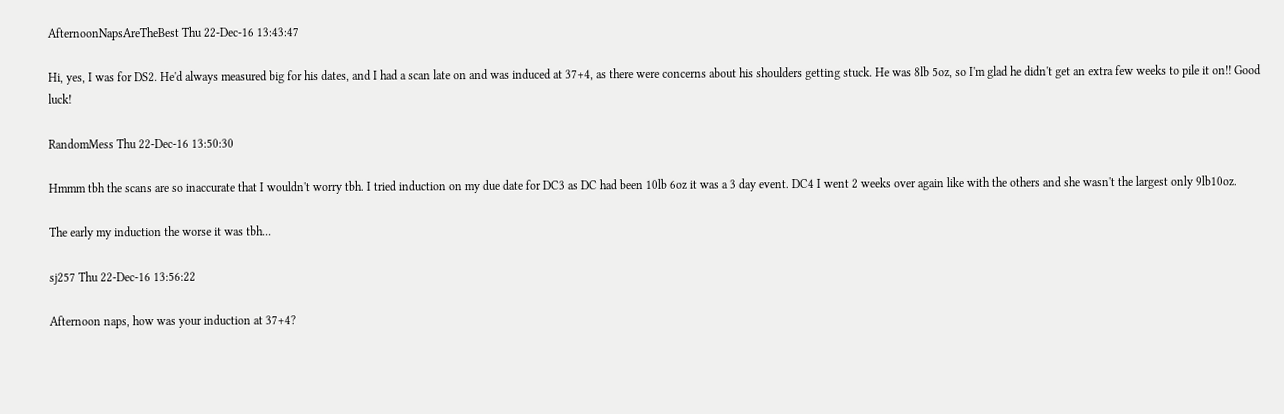AfternoonNapsAreTheBest Thu 22-Dec-16 13:43:47

Hi, yes, I was for DS2. He'd always measured big for his dates, and I had a scan late on and was induced at 37+4, as there were concerns about his shoulders getting stuck. He was 8lb 5oz, so I'm glad he didn't get an extra few weeks to pile it on!! Good luck!

RandomMess Thu 22-Dec-16 13:50:30

Hmmm tbh the scans are so inaccurate that I wouldn't worry tbh. I tried induction on my due date for DC3 as DC had been 10lb 6oz it was a 3 day event. DC4 I went 2 weeks over again like with the others and she wasn't the largest only 9lb10oz.

The early my induction the worse it was tbh...

sj257 Thu 22-Dec-16 13:56:22

Afternoon naps, how was your induction at 37+4?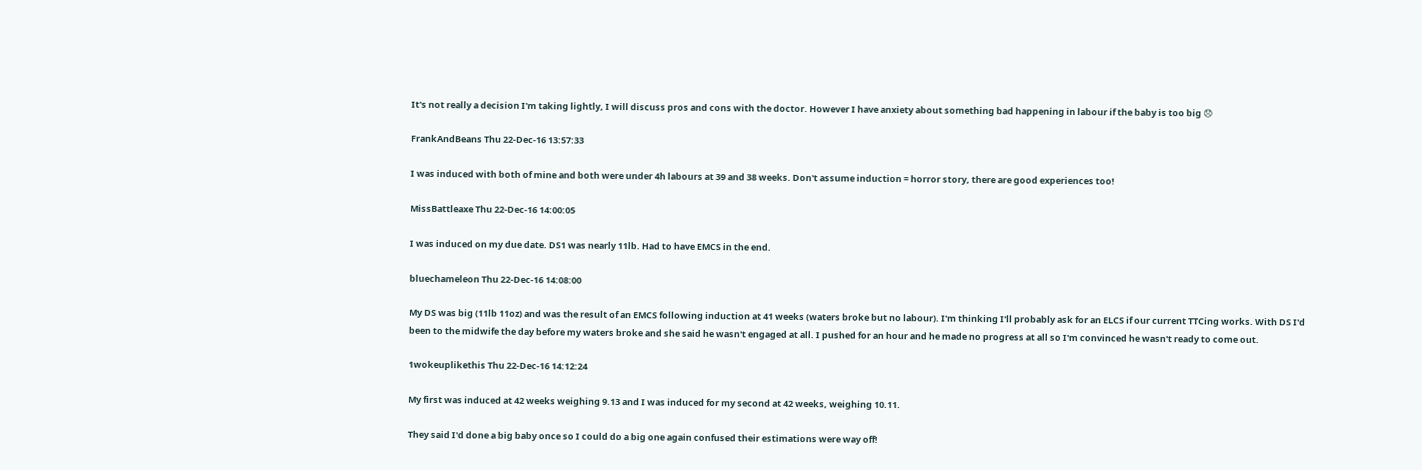It's not really a decision I'm taking lightly, I will discuss pros and cons with the doctor. However I have anxiety about something bad happening in labour if the baby is too big 😞

FrankAndBeans Thu 22-Dec-16 13:57:33

I was induced with both of mine and both were under 4h labours at 39 and 38 weeks. Don't assume induction = horror story, there are good experiences too!

MissBattleaxe Thu 22-Dec-16 14:00:05

I was induced on my due date. DS1 was nearly 11lb. Had to have EMCS in the end.

bluechameleon Thu 22-Dec-16 14:08:00

My DS was big (11lb 11oz) and was the result of an EMCS following induction at 41 weeks (waters broke but no labour). I'm thinking I'll probably ask for an ELCS if our current TTCing works. With DS I'd been to the midwife the day before my waters broke and she said he wasn't engaged at all. I pushed for an hour and he made no progress at all so I'm convinced he wasn't ready to come out.

1wokeuplikethis Thu 22-Dec-16 14:12:24

My first was induced at 42 weeks weighing 9.13 and I was induced for my second at 42 weeks, weighing 10.11.

They said I'd done a big baby once so I could do a big one again confused their estimations were way off!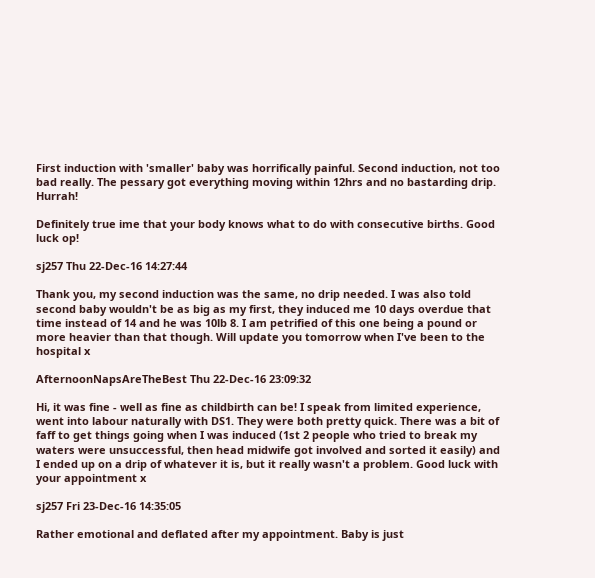First induction with 'smaller' baby was horrifically painful. Second induction, not too bad really. The pessary got everything moving within 12hrs and no bastarding drip. Hurrah!

Definitely true ime that your body knows what to do with consecutive births. Good luck op!

sj257 Thu 22-Dec-16 14:27:44

Thank you, my second induction was the same, no drip needed. I was also told second baby wouldn't be as big as my first, they induced me 10 days overdue that time instead of 14 and he was 10lb 8. I am petrified of this one being a pound or more heavier than that though. Will update you tomorrow when I've been to the hospital x

AfternoonNapsAreTheBest Thu 22-Dec-16 23:09:32

Hi, it was fine - well as fine as childbirth can be! I speak from limited experience, went into labour naturally with DS1. They were both pretty quick. There was a bit of faff to get things going when I was induced (1st 2 people who tried to break my waters were unsuccessful, then head midwife got involved and sorted it easily) and I ended up on a drip of whatever it is, but it really wasn't a problem. Good luck with your appointment x

sj257 Fri 23-Dec-16 14:35:05

Rather emotional and deflated after my appointment. Baby is just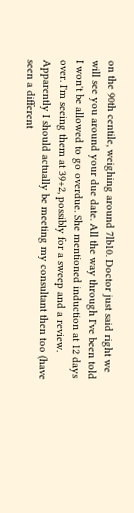on the 90th centile, weighing around 7lb10. Doctor just said right we will see you around your due date. All the way through I've been told I won't be allowed to go overdue. She mentioned induction at 12 days over. I'm seeing them at 39+2, possibly for a sweep and a review. Apparently I should actually be meeting my consultant then too (have seen a different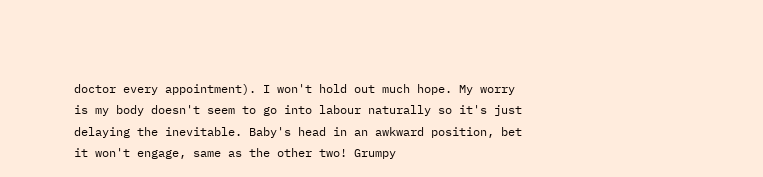doctor every appointment). I won't hold out much hope. My worry is my body doesn't seem to go into labour naturally so it's just delaying the inevitable. Baby's head in an awkward position, bet it won't engage, same as the other two! Grumpy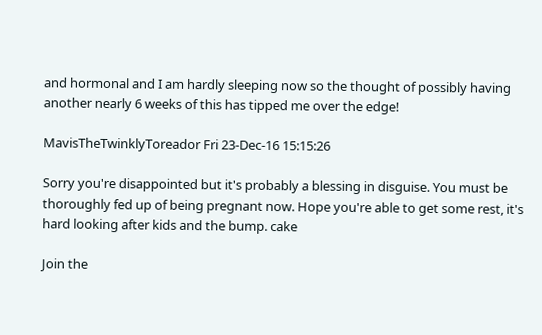and hormonal and I am hardly sleeping now so the thought of possibly having another nearly 6 weeks of this has tipped me over the edge!

MavisTheTwinklyToreador Fri 23-Dec-16 15:15:26

Sorry you're disappointed but it's probably a blessing in disguise. You must be thoroughly fed up of being pregnant now. Hope you're able to get some rest, it's hard looking after kids and the bump. cake

Join the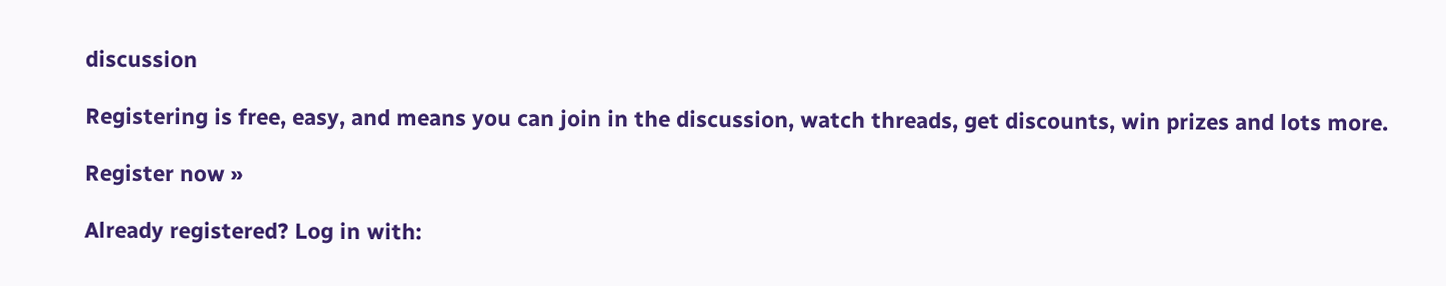discussion

Registering is free, easy, and means you can join in the discussion, watch threads, get discounts, win prizes and lots more.

Register now »

Already registered? Log in with: